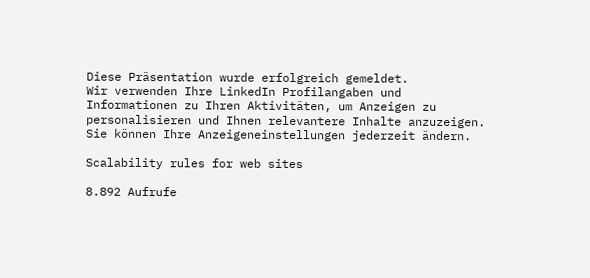Diese Präsentation wurde erfolgreich gemeldet.
Wir verwenden Ihre LinkedIn Profilangaben und Informationen zu Ihren Aktivitäten, um Anzeigen zu personalisieren und Ihnen relevantere Inhalte anzuzeigen. Sie können Ihre Anzeigeneinstellungen jederzeit ändern.

Scalability rules for web sites

8.892 Aufrufe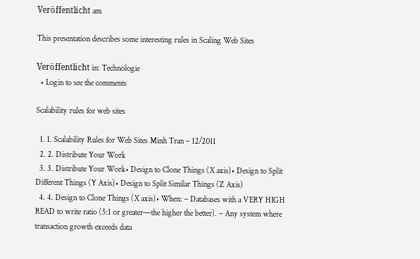Veröffentlicht am

This presentation describes some interesting rules in Scaling Web Sites

Veröffentlicht in: Technologie
  • Login to see the comments

Scalability rules for web sites

  1. 1. Scalability Rules for Web Sites Minh Tran – 12/2011
  2. 2. Distribute Your Work
  3. 3. Distribute Your Work• Design to Clone Things (X axis)• Design to Split Different Things (Y Axis)• Design to Split Similar Things (Z Axis)
  4. 4. Design to Clone Things (X axis)• When: – Databases with a VERY HIGH READ to write ratio (5:1 or greater—the higher the better). – Any system where transaction growth exceeds data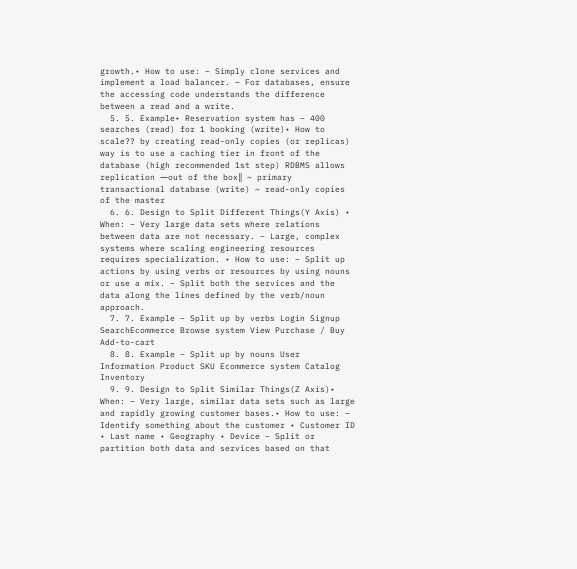growth.• How to use: – Simply clone services and implement a load balancer. – For databases, ensure the accessing code understands the difference between a read and a write.
  5. 5. Example• Reservation system has – 400 searches (read) for 1 booking (write)• How to scale?? by creating read-only copies (or replicas) way is to use a caching tier in front of the database (high recommended 1st step) RDBMS allows replication ―out of the box‖ ~ primary transactional database (write) ~ read-only copies of the master
  6. 6. Design to Split Different Things(Y Axis) • When: – Very large data sets where relations between data are not necessary. – Large, complex systems where scaling engineering resources requires specialization. • How to use: – Split up actions by using verbs or resources by using nouns or use a mix. – Split both the services and the data along the lines defined by the verb/noun approach.
  7. 7. Example – Split up by verbs Login Signup SearchEcommerce Browse system View Purchase / Buy Add-to-cart
  8. 8. Example – Split up by nouns User Information Product SKU Ecommerce system Catalog Inventory
  9. 9. Design to Split Similar Things(Z Axis)• When: – Very large, similar data sets such as large and rapidly growing customer bases.• How to use: – Identify something about the customer • Customer ID • Last name • Geography • Device – Split or partition both data and services based on that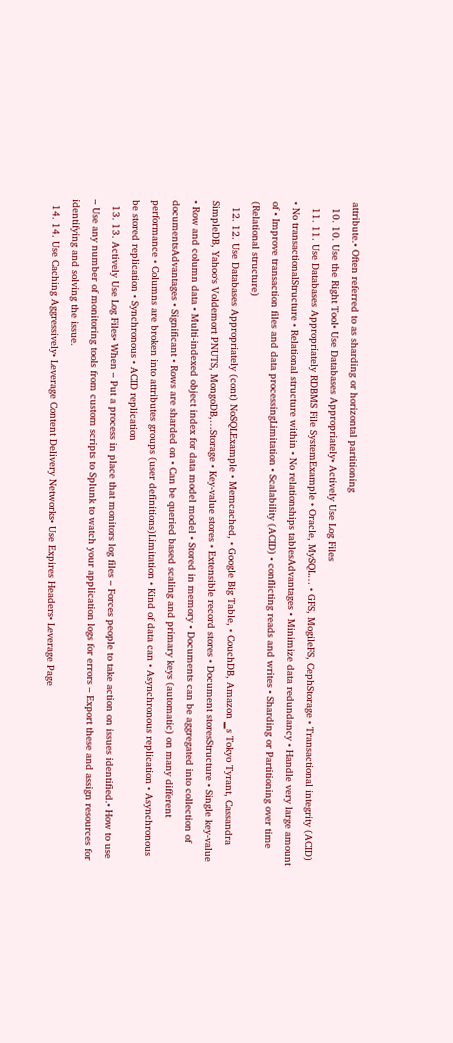attribute.• Often referred to as sharding or horizontal partitioning
  10. 10. Use the Right Tool• Use Databases Appropriately• Actively Use Log Files
  11. 11. Use Databases Appropriately RDBMS File SystemExample • Oracle, MySQL… • GFS, MogileFS, CephStorage • Transactional integrity (ACID) • No transactionalStructure • Relational structure within • No relationships tablesAdvantages • Minimize data redundancy • Handle very large amount of • Improve transaction files and data processingLimitation • Scalability (ACID) • conflicting reads and writes • Sharding or Partitioning over time (Relational structure)
  12. 12. Use Databases Appropriately (cont) NoSQLExample • Memcached, • Google Big Table, • CouchDB, Amazon ‗s Tokyo Tyrant, Cassandra SimpleDB, Yahoo‘s Voldemort PNUTS, MongoDB,…Storage • Key-value stores • Extensible record stores • Document storesStructure • Single key-value • Row and column data • Multi-indexed object index for data model model • Stored in memory • Documents can be aggregated into collection of documentsAdvantages • Significant • Rows are sharded on • Can be queried based scaling and primary keys (automatic) on many different performance • Columns are broken into attributes groups (user definitions)Limitation • Kind of data can • Asynchronous replication • Asynchronous be stored replication • Synchronous • ACID replication
  13. 13. Actively Use Log Files• When – Put a process in place that monitors log files – Forces people to take action on issues identified.• How to use – Use any number of monitoring tools from custom scripts to Splunk to watch your application logs for errors – Export these and assign resources for identifying and solving the issue.
  14. 14. Use Caching Aggressively• Leverage Content Delivery Networks• Use Expires Headers• Leverage Page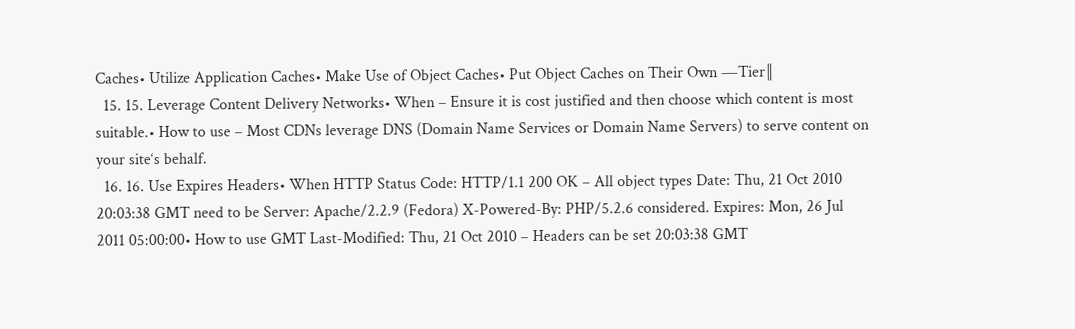Caches• Utilize Application Caches• Make Use of Object Caches• Put Object Caches on Their Own ―Tier‖
  15. 15. Leverage Content Delivery Networks• When – Ensure it is cost justified and then choose which content is most suitable.• How to use – Most CDNs leverage DNS (Domain Name Services or Domain Name Servers) to serve content on your site‘s behalf.
  16. 16. Use Expires Headers• When HTTP Status Code: HTTP/1.1 200 OK – All object types Date: Thu, 21 Oct 2010 20:03:38 GMT need to be Server: Apache/2.2.9 (Fedora) X-Powered-By: PHP/5.2.6 considered. Expires: Mon, 26 Jul 2011 05:00:00• How to use GMT Last-Modified: Thu, 21 Oct 2010 – Headers can be set 20:03:38 GMT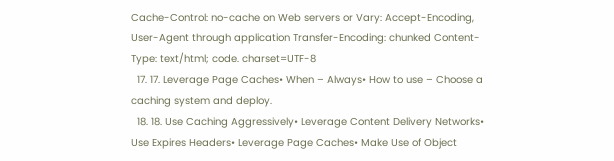Cache-Control: no-cache on Web servers or Vary: Accept-Encoding, User-Agent through application Transfer-Encoding: chunked Content-Type: text/html; code. charset=UTF-8
  17. 17. Leverage Page Caches• When – Always• How to use – Choose a caching system and deploy.
  18. 18. Use Caching Aggressively• Leverage Content Delivery Networks• Use Expires Headers• Leverage Page Caches• Make Use of Object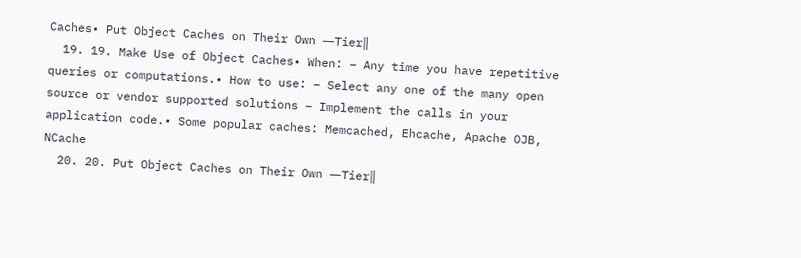Caches• Put Object Caches on Their Own ―Tier‖
  19. 19. Make Use of Object Caches• When: – Any time you have repetitive queries or computations.• How to use: – Select any one of the many open source or vendor supported solutions – Implement the calls in your application code.• Some popular caches: Memcached, Ehcache, Apache OJB, NCache
  20. 20. Put Object Caches on Their Own ―Tier‖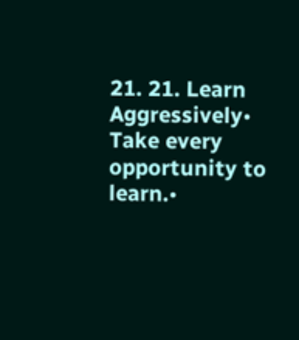21. 21. Learn Aggressively• Take every opportunity to learn.•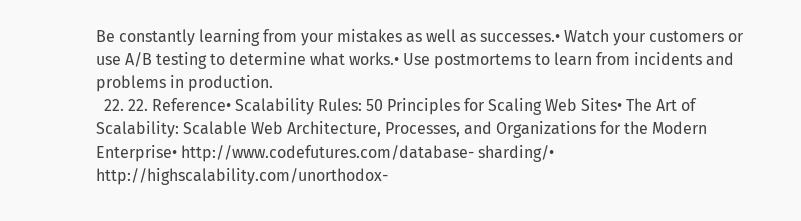Be constantly learning from your mistakes as well as successes.• Watch your customers or use A/B testing to determine what works.• Use postmortems to learn from incidents and problems in production.
  22. 22. Reference• Scalability Rules: 50 Principles for Scaling Web Sites• The Art of Scalability: Scalable Web Architecture, Processes, and Organizations for the Modern Enterprise• http://www.codefutures.com/database- sharding/• http://highscalability.com/unorthodox-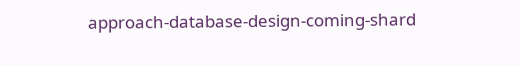approach-database-design-coming-shard